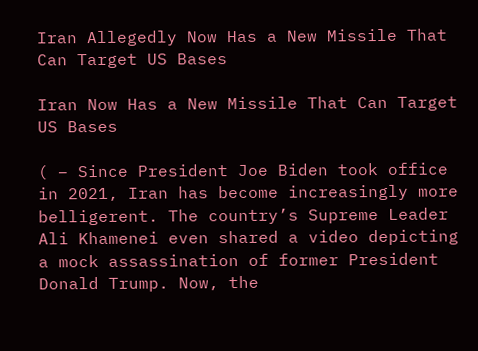Iran Allegedly Now Has a New Missile That Can Target US Bases

Iran Now Has a New Missile That Can Target US Bases

( – Since President Joe Biden took office in 2021, Iran has become increasingly more belligerent. The country’s Supreme Leader Ali Khamenei even shared a video depicting a mock assassination of former President Donald Trump. Now, the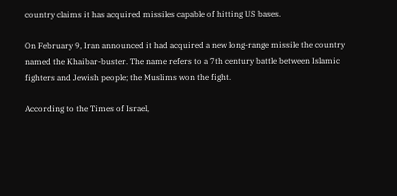country claims it has acquired missiles capable of hitting US bases.

On February 9, Iran announced it had acquired a new long-range missile the country named the Khaibar-buster. The name refers to a 7th century battle between Islamic fighters and Jewish people; the Muslims won the fight.

According to the Times of Israel,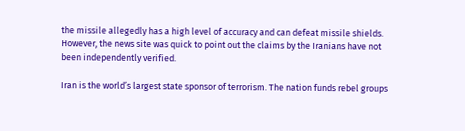the missile allegedly has a high level of accuracy and can defeat missile shields. However, the news site was quick to point out the claims by the Iranians have not been independently verified.

Iran is the world’s largest state sponsor of terrorism. The nation funds rebel groups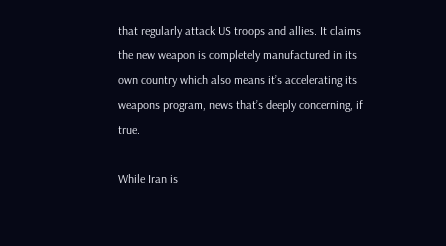that regularly attack US troops and allies. It claims the new weapon is completely manufactured in its own country which also means it’s accelerating its weapons program, news that’s deeply concerning, if true.

While Iran is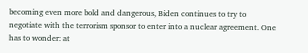becoming even more bold and dangerous, Biden continues to try to negotiate with the terrorism sponsor to enter into a nuclear agreement. One has to wonder: at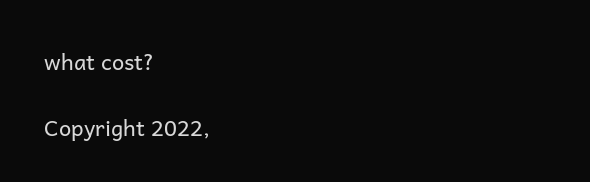what cost?

Copyright 2022,